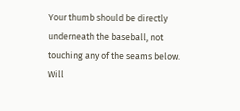Your thumb should be directly underneath the baseball, not touching any of the seams below. Will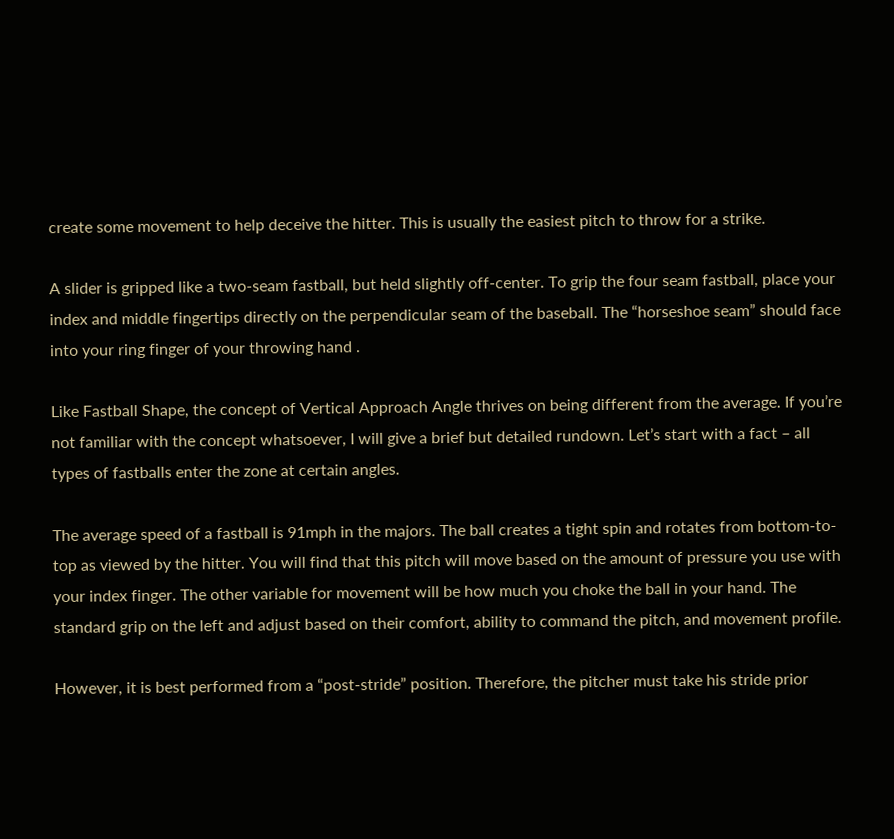create some movement to help deceive the hitter. This is usually the easiest pitch to throw for a strike.

A slider is gripped like a two-seam fastball, but held slightly off-center. To grip the four seam fastball, place your index and middle fingertips directly on the perpendicular seam of the baseball. The “horseshoe seam” should face into your ring finger of your throwing hand .

Like Fastball Shape, the concept of Vertical Approach Angle thrives on being different from the average. If you’re not familiar with the concept whatsoever, I will give a brief but detailed rundown. Let’s start with a fact – all types of fastballs enter the zone at certain angles.

The average speed of a fastball is 91mph in the majors. The ball creates a tight spin and rotates from bottom-to-top as viewed by the hitter. You will find that this pitch will move based on the amount of pressure you use with your index finger. The other variable for movement will be how much you choke the ball in your hand. The standard grip on the left and adjust based on their comfort, ability to command the pitch, and movement profile.

However, it is best performed from a “post-stride” position. Therefore, the pitcher must take his stride prior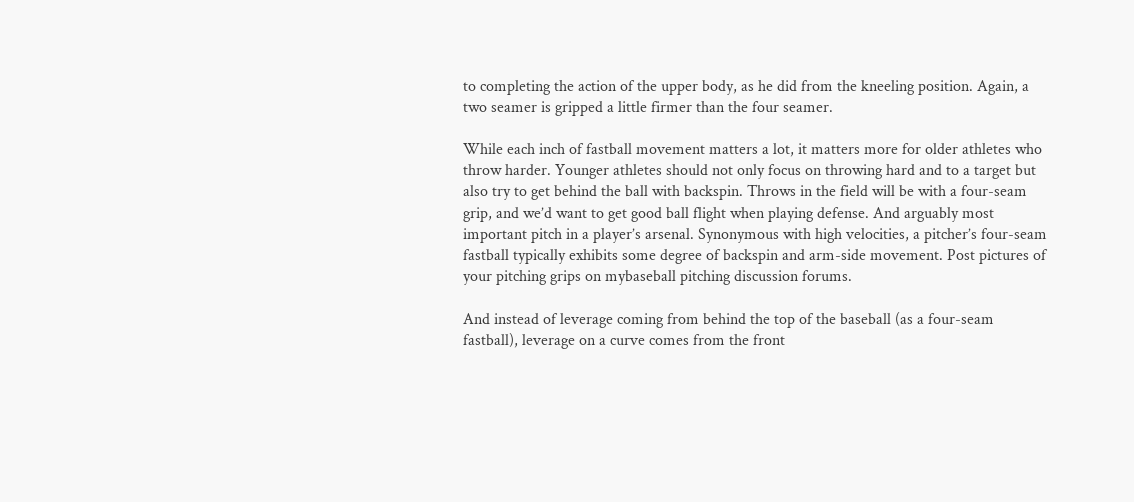to completing the action of the upper body, as he did from the kneeling position. Again, a two seamer is gripped a little firmer than the four seamer.

While each inch of fastball movement matters a lot, it matters more for older athletes who throw harder. Younger athletes should not only focus on throwing hard and to a target but also try to get behind the ball with backspin. Throws in the field will be with a four-seam grip, and we’d want to get good ball flight when playing defense. And arguably most important pitch in a player’s arsenal. Synonymous with high velocities, a pitcher’s four-seam fastball typically exhibits some degree of backspin and arm-side movement. Post pictures of your pitching grips on mybaseball pitching discussion forums.

And instead of leverage coming from behind the top of the baseball (as a four-seam fastball), leverage on a curve comes from the front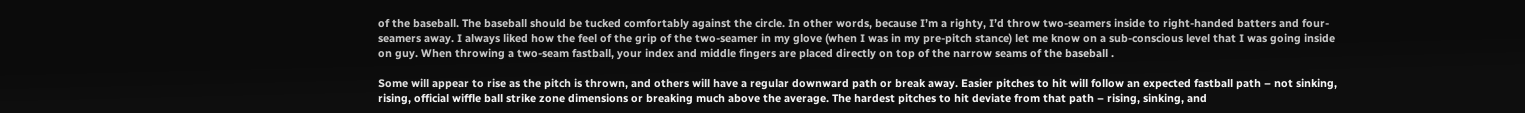of the baseball. The baseball should be tucked comfortably against the circle. In other words, because I’m a righty, I’d throw two-seamers inside to right-handed batters and four-seamers away. I always liked how the feel of the grip of the two-seamer in my glove (when I was in my pre-pitch stance) let me know on a sub-conscious level that I was going inside on guy. When throwing a two-seam fastball, your index and middle fingers are placed directly on top of the narrow seams of the baseball .

Some will appear to rise as the pitch is thrown, and others will have a regular downward path or break away. Easier pitches to hit will follow an expected fastball path – not sinking, rising, official wiffle ball strike zone dimensions or breaking much above the average. The hardest pitches to hit deviate from that path – rising, sinking, and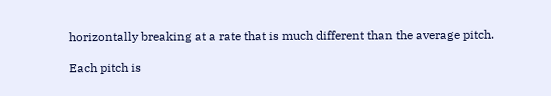horizontally breaking at a rate that is much different than the average pitch.

Each pitch is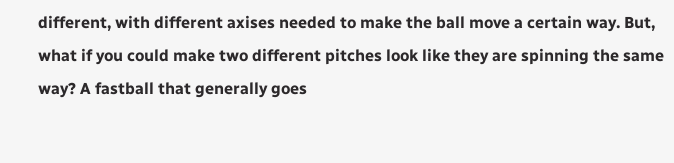different, with different axises needed to make the ball move a certain way. But, what if you could make two different pitches look like they are spinning the same way? A fastball that generally goes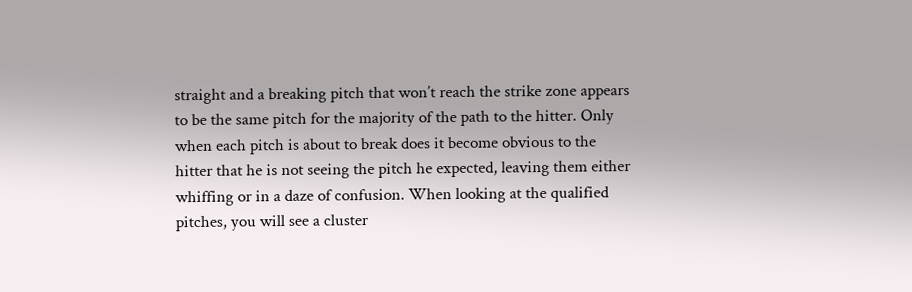straight and a breaking pitch that won’t reach the strike zone appears to be the same pitch for the majority of the path to the hitter. Only when each pitch is about to break does it become obvious to the hitter that he is not seeing the pitch he expected, leaving them either whiffing or in a daze of confusion. When looking at the qualified pitches, you will see a cluster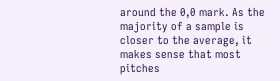around the 0,0 mark. As the majority of a sample is closer to the average, it makes sense that most pitches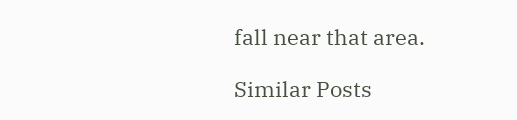fall near that area.

Similar Posts